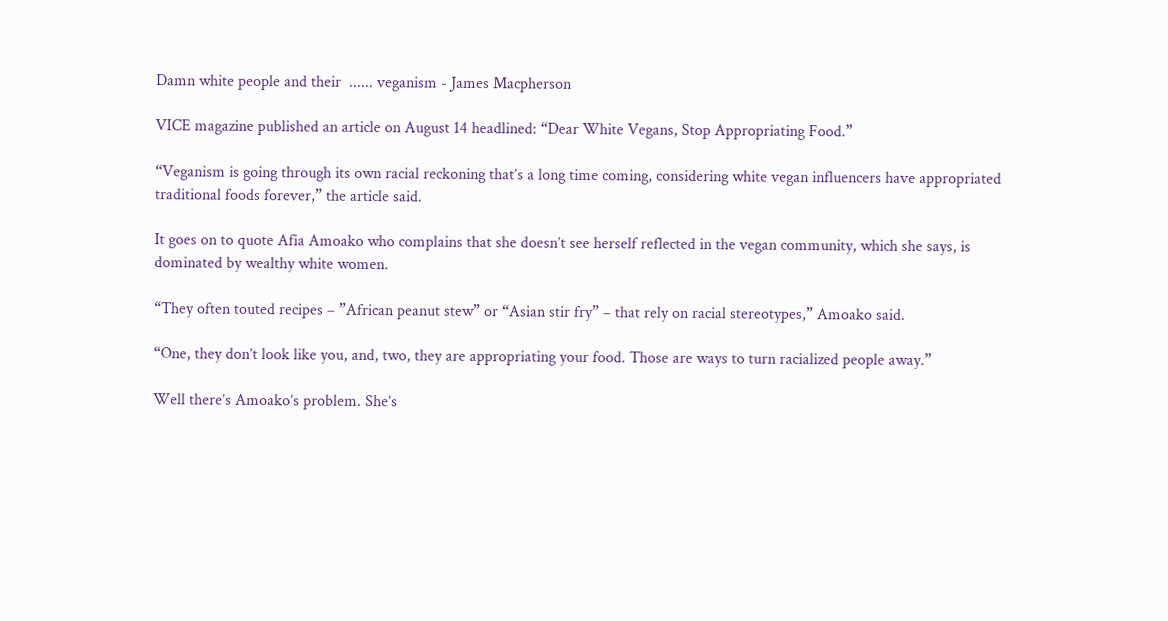Damn white people and their  ...... veganism - James Macpherson

VICE magazine published an article on August 14 headlined: “Dear White Vegans, Stop Appropriating Food.”

“Veganism is going through its own racial reckoning that’s a long time coming, considering white vegan influencers have appropriated traditional foods forever,” the article said.

It goes on to quote Afia Amoako who complains that she doesn’t see herself reflected in the vegan community, which she says, is dominated by wealthy white women.

“They often touted recipes – ”African peanut stew” or “Asian stir fry” – that rely on racial stereotypes,” Amoako said.

“One, they don’t look like you, and, two, they are appropriating your food. Those are ways to turn racialized people away.”

Well there’s Amoako’s problem. She’s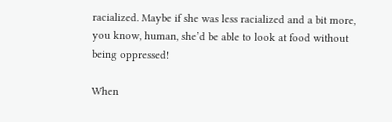racialized. Maybe if she was less racialized and a bit more, you know, human, she’d be able to look at food without being oppressed!

When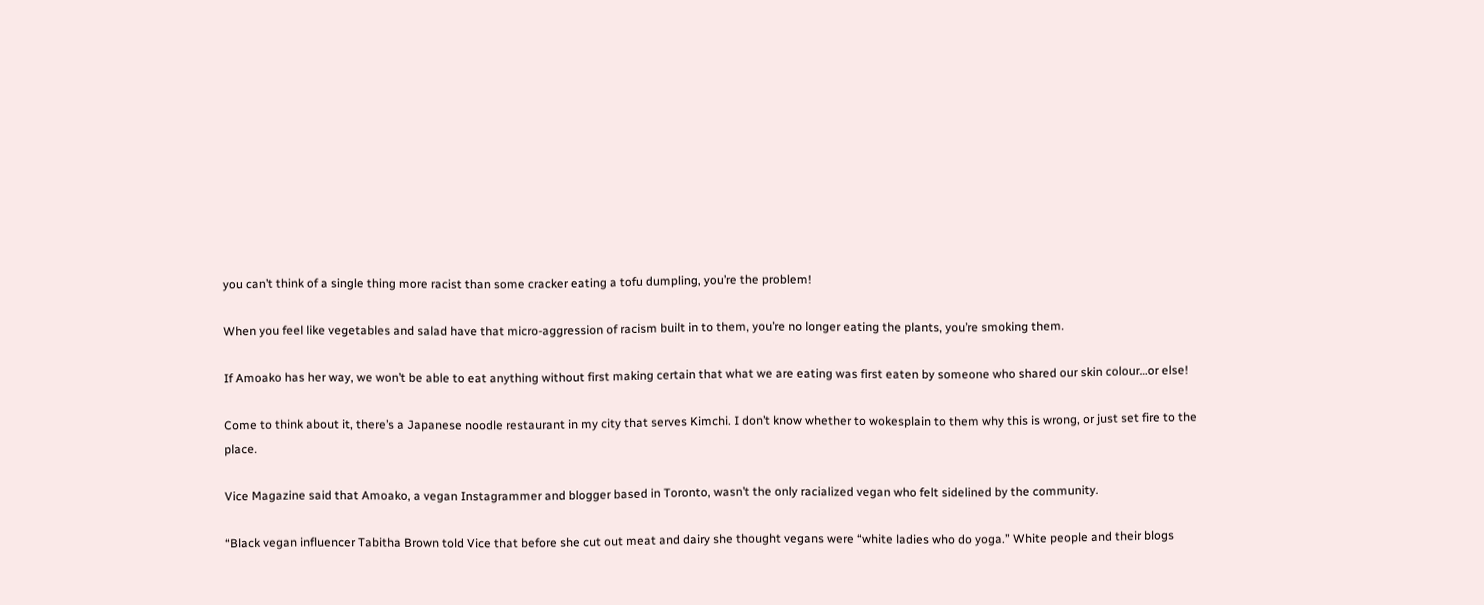you can’t think of a single thing more racist than some cracker eating a tofu dumpling, you’re the problem!

When you feel like vegetables and salad have that micro-aggression of racism built in to them, you’re no longer eating the plants, you’re smoking them.

If Amoako has her way, we won’t be able to eat anything without first making certain that what we are eating was first eaten by someone who shared our skin colour…or else!

Come to think about it, there’s a Japanese noodle restaurant in my city that serves Kimchi. I don’t know whether to wokesplain to them why this is wrong, or just set fire to the place.

Vice Magazine said that Amoako, a vegan Instagrammer and blogger based in Toronto, wasn’t the only racialized vegan who felt sidelined by the community.

“Black vegan influencer Tabitha Brown told Vice that before she cut out meat and dairy she thought vegans were “white ladies who do yoga.” White people and their blogs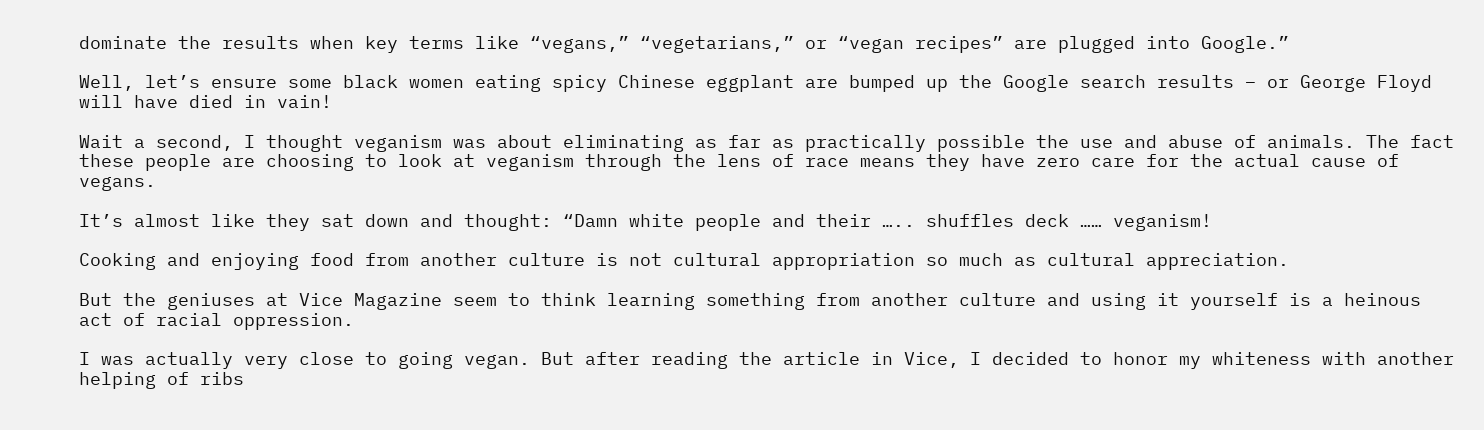dominate the results when key terms like “vegans,” “vegetarians,” or “vegan recipes” are plugged into Google.”

Well, let’s ensure some black women eating spicy Chinese eggplant are bumped up the Google search results – or George Floyd will have died in vain!

Wait a second, I thought veganism was about eliminating as far as practically possible the use and abuse of animals. The fact these people are choosing to look at veganism through the lens of race means they have zero care for the actual cause of vegans.

It’s almost like they sat down and thought: “Damn white people and their ….. shuffles deck …… veganism!

Cooking and enjoying food from another culture is not cultural appropriation so much as cultural appreciation.

But the geniuses at Vice Magazine seem to think learning something from another culture and using it yourself is a heinous act of racial oppression.

I was actually very close to going vegan. But after reading the article in Vice, I decided to honor my whiteness with another helping of ribs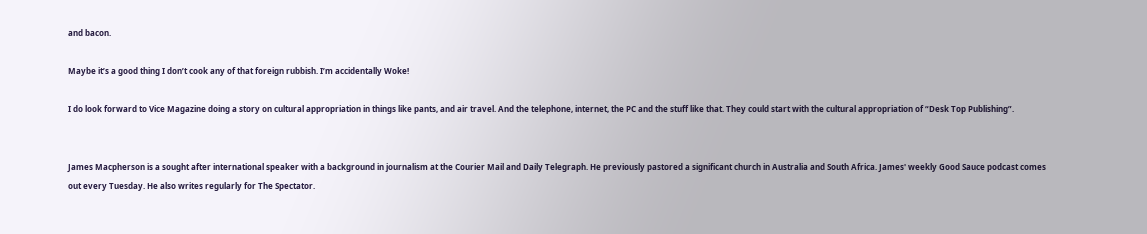and bacon.

Maybe it’s a good thing I don’t cook any of that foreign rubbish. I’m accidentally Woke!

I do look forward to Vice Magazine doing a story on cultural appropriation in things like pants, and air travel. And the telephone, internet, the PC and the stuff like that. They could start with the cultural appropriation of “Desk Top Publishing”.


James Macpherson is a sought after international speaker with a background in journalism at the Courier Mail and Daily Telegraph. He previously pastored a significant church in Australia and South Africa. James' weekly Good Sauce podcast comes out every Tuesday. He also writes regularly for The Spectator.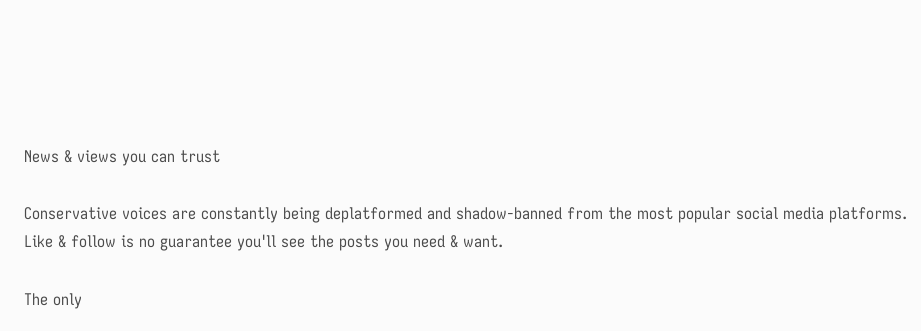News & views you can trust

Conservative voices are constantly being deplatformed and shadow-banned from the most popular social media platforms. Like & follow is no guarantee you'll see the posts you need & want.

The only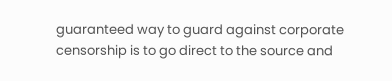guaranteed way to guard against corporate censorship is to go direct to the source and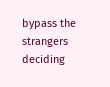bypass the strangers deciding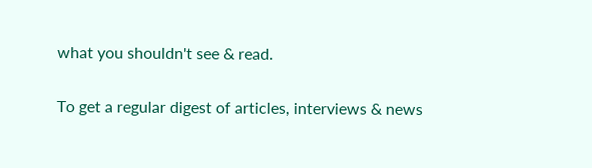what you shouldn't see & read.

To get a regular digest of articles, interviews & news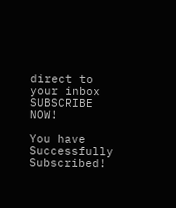direct to your inbox SUBSCRIBE NOW!

You have Successfully Subscribed!